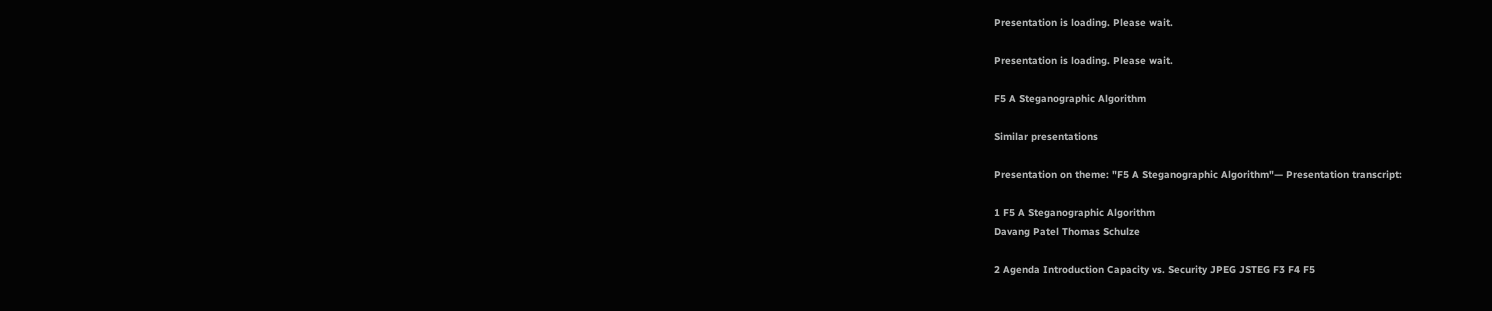Presentation is loading. Please wait.

Presentation is loading. Please wait.

F5 A Steganographic Algorithm

Similar presentations

Presentation on theme: "F5 A Steganographic Algorithm"— Presentation transcript:

1 F5 A Steganographic Algorithm
Davang Patel Thomas Schulze

2 Agenda Introduction Capacity vs. Security JPEG JSTEG F3 F4 F5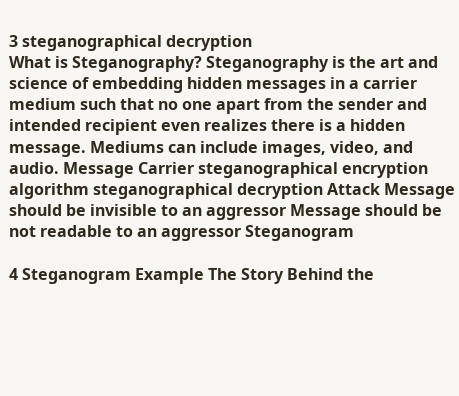3 steganographical decryption
What is Steganography? Steganography is the art and science of embedding hidden messages in a carrier medium such that no one apart from the sender and intended recipient even realizes there is a hidden message. Mediums can include images, video, and audio. Message Carrier steganographical encryption algorithm steganographical decryption Attack Message should be invisible to an aggressor Message should be not readable to an aggressor Steganogram

4 Steganogram Example The Story Behind the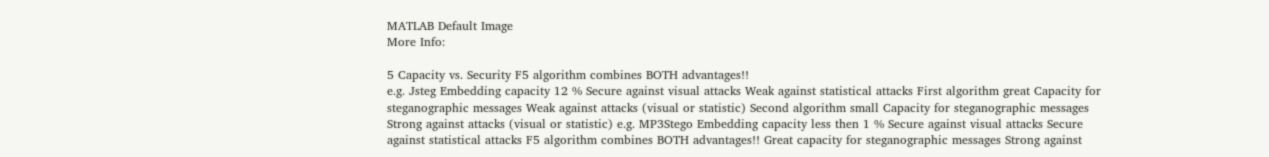MATLAB Default Image
More Info:

5 Capacity vs. Security F5 algorithm combines BOTH advantages!!
e.g. Jsteg Embedding capacity 12 % Secure against visual attacks Weak against statistical attacks First algorithm great Capacity for steganographic messages Weak against attacks (visual or statistic) Second algorithm small Capacity for steganographic messages Strong against attacks (visual or statistic) e.g. MP3Stego Embedding capacity less then 1 % Secure against visual attacks Secure against statistical attacks F5 algorithm combines BOTH advantages!! Great capacity for steganographic messages Strong against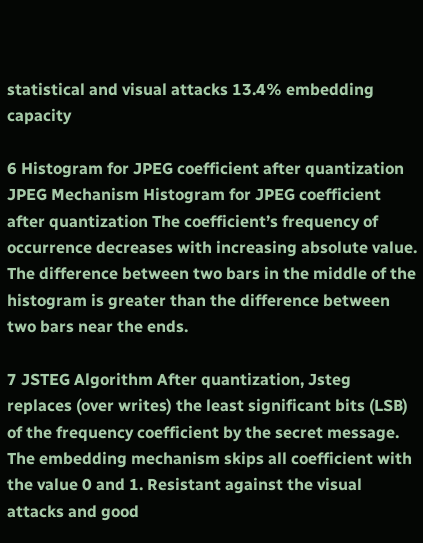statistical and visual attacks 13.4% embedding capacity

6 Histogram for JPEG coefficient after quantization
JPEG Mechanism Histogram for JPEG coefficient after quantization The coefficient’s frequency of occurrence decreases with increasing absolute value. The difference between two bars in the middle of the histogram is greater than the difference between two bars near the ends.

7 JSTEG Algorithm After quantization, Jsteg replaces (over writes) the least significant bits (LSB) of the frequency coefficient by the secret message. The embedding mechanism skips all coefficient with the value 0 and 1. Resistant against the visual attacks and good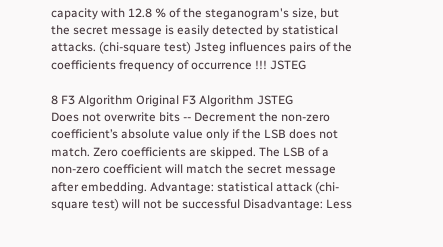capacity with 12.8 % of the steganogram's size, but the secret message is easily detected by statistical attacks. (chi-square test) Jsteg influences pairs of the coefficients frequency of occurrence !!! JSTEG

8 F3 Algorithm Original F3 Algorithm JSTEG
Does not overwrite bits -- Decrement the non-zero coefficient’s absolute value only if the LSB does not match. Zero coefficients are skipped. The LSB of a non-zero coefficient will match the secret message after embedding. Advantage: statistical attack (chi-square test) will not be successful Disadvantage: Less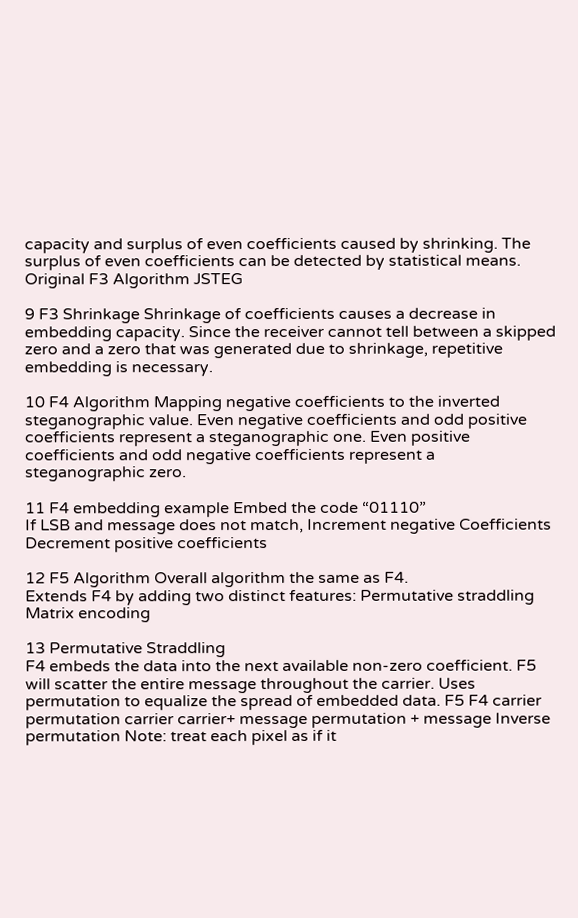capacity and surplus of even coefficients caused by shrinking. The surplus of even coefficients can be detected by statistical means. Original F3 Algorithm JSTEG

9 F3 Shrinkage Shrinkage of coefficients causes a decrease in embedding capacity. Since the receiver cannot tell between a skipped zero and a zero that was generated due to shrinkage, repetitive embedding is necessary.

10 F4 Algorithm Mapping negative coefficients to the inverted steganographic value. Even negative coefficients and odd positive coefficients represent a steganographic one. Even positive coefficients and odd negative coefficients represent a steganographic zero.

11 F4 embedding example Embed the code “01110”
If LSB and message does not match, Increment negative Coefficients Decrement positive coefficients

12 F5 Algorithm Overall algorithm the same as F4.
Extends F4 by adding two distinct features: Permutative straddling Matrix encoding

13 Permutative Straddling
F4 embeds the data into the next available non-zero coefficient. F5 will scatter the entire message throughout the carrier. Uses permutation to equalize the spread of embedded data. F5 F4 carrier permutation carrier carrier+ message permutation + message Inverse permutation Note: treat each pixel as if it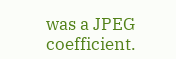was a JPEG coefficient.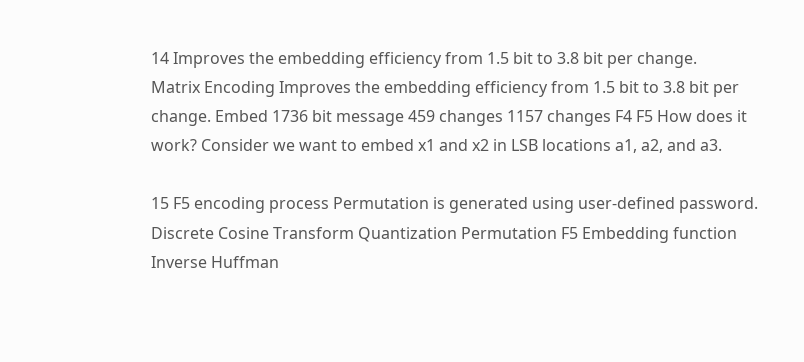14 Improves the embedding efficiency from 1.5 bit to 3.8 bit per change.
Matrix Encoding Improves the embedding efficiency from 1.5 bit to 3.8 bit per change. Embed 1736 bit message 459 changes 1157 changes F4 F5 How does it work? Consider we want to embed x1 and x2 in LSB locations a1, a2, and a3.

15 F5 encoding process Permutation is generated using user-defined password. Discrete Cosine Transform Quantization Permutation F5 Embedding function Inverse Huffman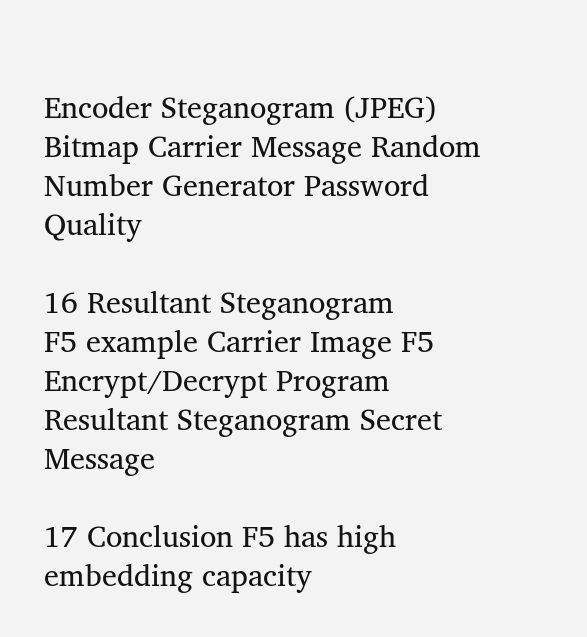Encoder Steganogram (JPEG) Bitmap Carrier Message Random Number Generator Password Quality

16 Resultant Steganogram
F5 example Carrier Image F5 Encrypt/Decrypt Program Resultant Steganogram Secret Message

17 Conclusion F5 has high embedding capacity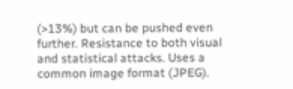(>13%) but can be pushed even further. Resistance to both visual and statistical attacks. Uses a common image format (JPEG).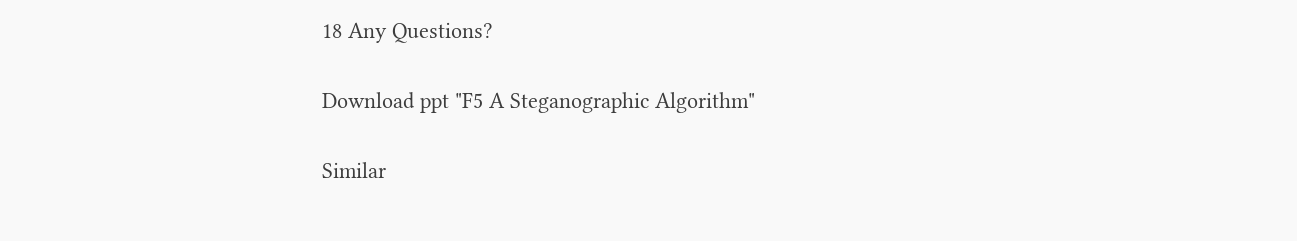18 Any Questions?

Download ppt "F5 A Steganographic Algorithm"

Similar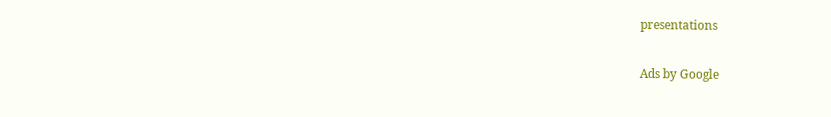presentations

Ads by Google